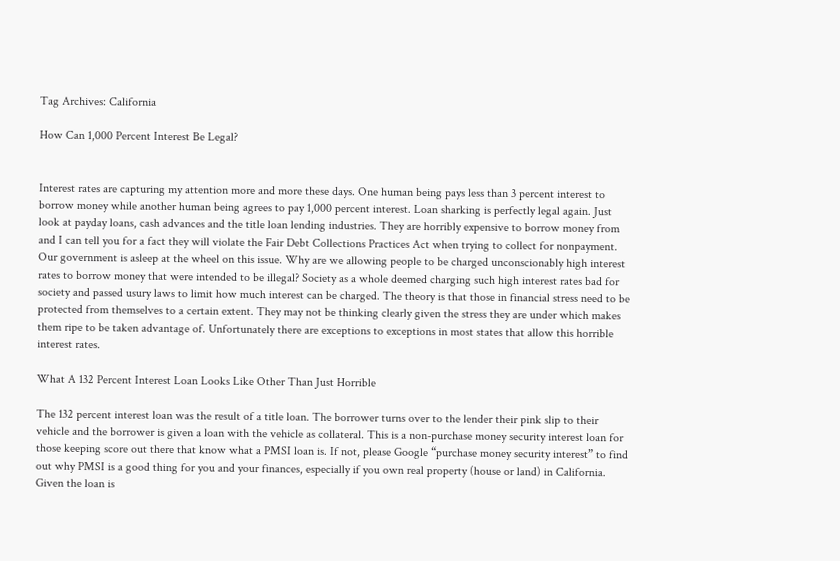Tag Archives: California

How Can 1,000 Percent Interest Be Legal?


Interest rates are capturing my attention more and more these days. One human being pays less than 3 percent interest to borrow money while another human being agrees to pay 1,000 percent interest. Loan sharking is perfectly legal again. Just look at payday loans, cash advances and the title loan lending industries. They are horribly expensive to borrow money from and I can tell you for a fact they will violate the Fair Debt Collections Practices Act when trying to collect for nonpayment. Our government is asleep at the wheel on this issue. Why are we allowing people to be charged unconscionably high interest rates to borrow money that were intended to be illegal? Society as a whole deemed charging such high interest rates bad for society and passed usury laws to limit how much interest can be charged. The theory is that those in financial stress need to be protected from themselves to a certain extent. They may not be thinking clearly given the stress they are under which makes them ripe to be taken advantage of. Unfortunately there are exceptions to exceptions in most states that allow this horrible interest rates.

What A 132 Percent Interest Loan Looks Like Other Than Just Horrible

The 132 percent interest loan was the result of a title loan. The borrower turns over to the lender their pink slip to their vehicle and the borrower is given a loan with the vehicle as collateral. This is a non-purchase money security interest loan for those keeping score out there that know what a PMSI loan is. If not, please Google “purchase money security interest” to find out why PMSI is a good thing for you and your finances, especially if you own real property (house or land) in California. Given the loan is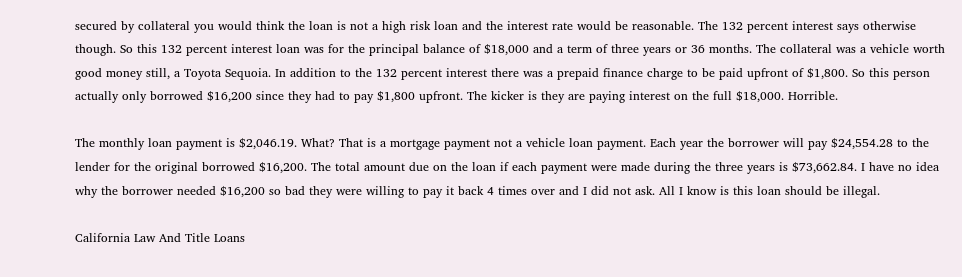secured by collateral you would think the loan is not a high risk loan and the interest rate would be reasonable. The 132 percent interest says otherwise though. So this 132 percent interest loan was for the principal balance of $18,000 and a term of three years or 36 months. The collateral was a vehicle worth good money still, a Toyota Sequoia. In addition to the 132 percent interest there was a prepaid finance charge to be paid upfront of $1,800. So this person actually only borrowed $16,200 since they had to pay $1,800 upfront. The kicker is they are paying interest on the full $18,000. Horrible.

The monthly loan payment is $2,046.19. What? That is a mortgage payment not a vehicle loan payment. Each year the borrower will pay $24,554.28 to the lender for the original borrowed $16,200. The total amount due on the loan if each payment were made during the three years is $73,662.84. I have no idea why the borrower needed $16,200 so bad they were willing to pay it back 4 times over and I did not ask. All I know is this loan should be illegal.

California Law And Title Loans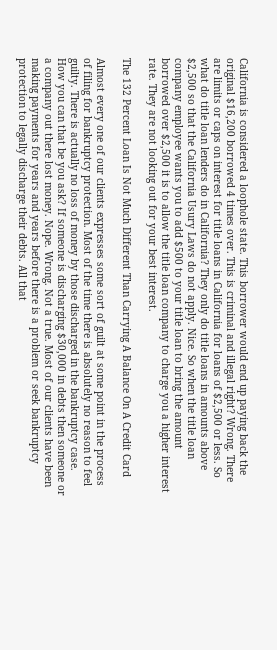California is considered a loophole state. This borrower would end up paying back the original $16,200 borrowed 4 times over. This is criminal and illegal right? Wrong. There are limits or caps on interest for title loans in California for loans of $2,500 or less. So what do title loan lenders do in California? They only do title loans in amounts above $2,500 so that the California Usury Laws do not apply. Nice. So when the title loan company employee wants you to add $500 to your title loan to bring the amount borrowed over $2,500 it is to allow the title loan company to charge you a higher interest rate. They are not looking out for your best interest.

The 132 Percent Loan Is Not Much Different Than Carrying A Balance On A Credit Card

Almost every one of our clients expresses some sort of guilt at some point in the process of filing for bankruptcy protection. Most of the time there is absolutely no reason to feel guilty. There is actually no loss of money by those discharged in the bankruptcy case. How you can that be you ask? If someone is discharging $30,000 in debts then someone or a company out there lost money. Nope. Wrong. Not a true. Most of our clients have been making payments for years and years before there is a problem or seek bankruptcy protection to legally discharge their debts. All that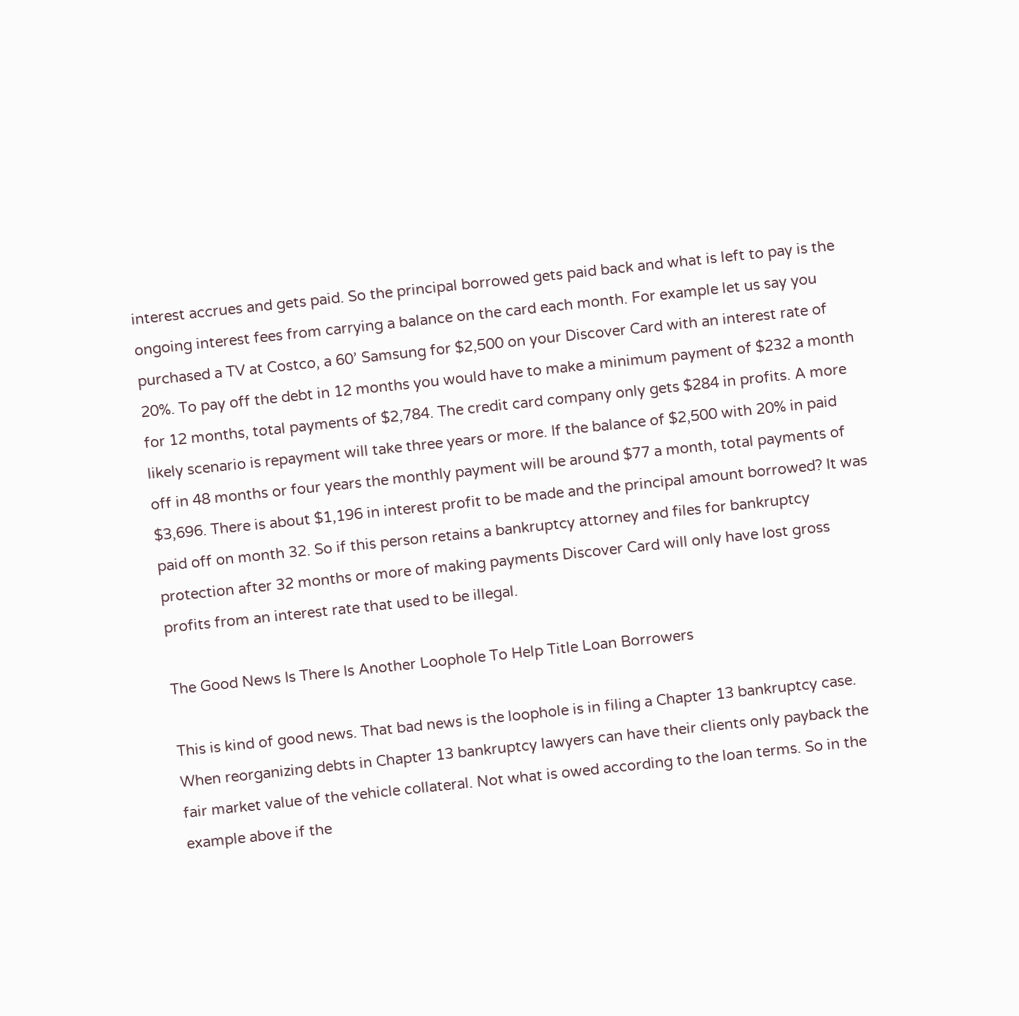interest accrues and gets paid. So the principal borrowed gets paid back and what is left to pay is the ongoing interest fees from carrying a balance on the card each month. For example let us say you purchased a TV at Costco, a 60’ Samsung for $2,500 on your Discover Card with an interest rate of 20%. To pay off the debt in 12 months you would have to make a minimum payment of $232 a month for 12 months, total payments of $2,784. The credit card company only gets $284 in profits. A more likely scenario is repayment will take three years or more. If the balance of $2,500 with 20% in paid off in 48 months or four years the monthly payment will be around $77 a month, total payments of $3,696. There is about $1,196 in interest profit to be made and the principal amount borrowed? It was paid off on month 32. So if this person retains a bankruptcy attorney and files for bankruptcy protection after 32 months or more of making payments Discover Card will only have lost gross profits from an interest rate that used to be illegal.

The Good News Is There Is Another Loophole To Help Title Loan Borrowers

This is kind of good news. That bad news is the loophole is in filing a Chapter 13 bankruptcy case. When reorganizing debts in Chapter 13 bankruptcy lawyers can have their clients only payback the fair market value of the vehicle collateral. Not what is owed according to the loan terms. So in the example above if the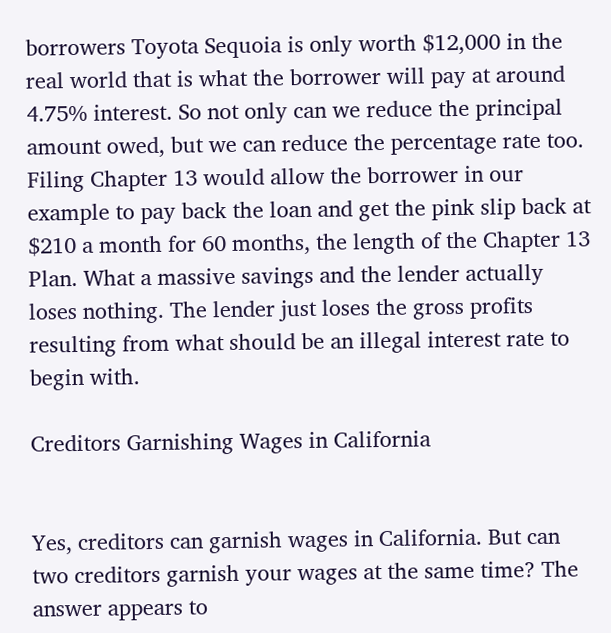borrowers Toyota Sequoia is only worth $12,000 in the real world that is what the borrower will pay at around 4.75% interest. So not only can we reduce the principal amount owed, but we can reduce the percentage rate too. Filing Chapter 13 would allow the borrower in our example to pay back the loan and get the pink slip back at $210 a month for 60 months, the length of the Chapter 13 Plan. What a massive savings and the lender actually loses nothing. The lender just loses the gross profits resulting from what should be an illegal interest rate to begin with.

Creditors Garnishing Wages in California


Yes, creditors can garnish wages in California. But can two creditors garnish your wages at the same time? The answer appears to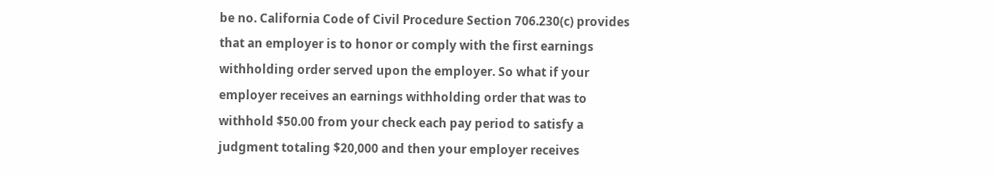be no. California Code of Civil Procedure Section 706.230(c) provides that an employer is to honor or comply with the first earnings withholding order served upon the employer. So what if your employer receives an earnings withholding order that was to withhold $50.00 from your check each pay period to satisfy a judgment totaling $20,000 and then your employer receives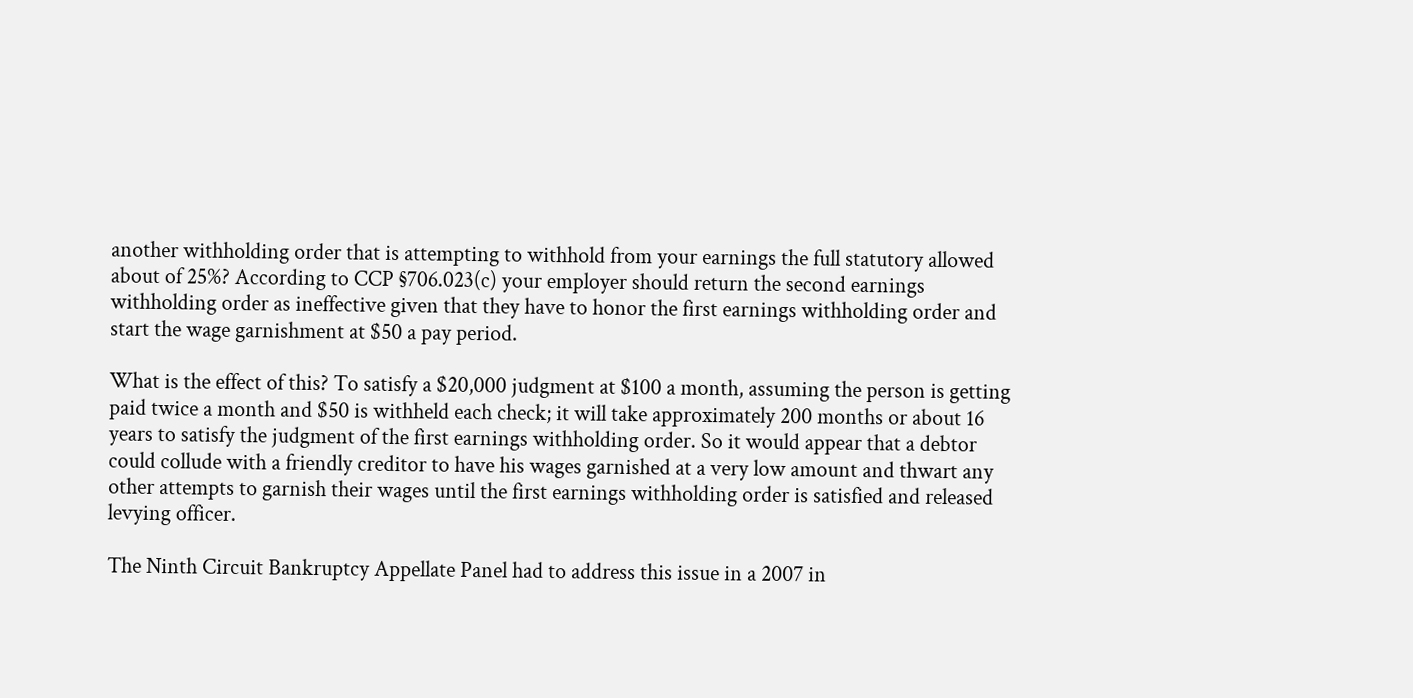another withholding order that is attempting to withhold from your earnings the full statutory allowed about of 25%? According to CCP §706.023(c) your employer should return the second earnings withholding order as ineffective given that they have to honor the first earnings withholding order and start the wage garnishment at $50 a pay period.

What is the effect of this? To satisfy a $20,000 judgment at $100 a month, assuming the person is getting paid twice a month and $50 is withheld each check; it will take approximately 200 months or about 16 years to satisfy the judgment of the first earnings withholding order. So it would appear that a debtor could collude with a friendly creditor to have his wages garnished at a very low amount and thwart any other attempts to garnish their wages until the first earnings withholding order is satisfied and released levying officer.

The Ninth Circuit Bankruptcy Appellate Panel had to address this issue in a 2007 in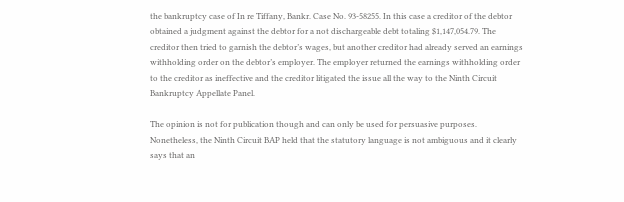the bankruptcy case of In re Tiffany, Bankr. Case No. 93-58255. In this case a creditor of the debtor obtained a judgment against the debtor for a not dischargeable debt totaling $1,147,054.79. The creditor then tried to garnish the debtor’s wages, but another creditor had already served an earnings withholding order on the debtor’s employer. The employer returned the earnings withholding order to the creditor as ineffective and the creditor litigated the issue all the way to the Ninth Circuit Bankruptcy Appellate Panel.

The opinion is not for publication though and can only be used for persuasive purposes. Nonetheless, the Ninth Circuit BAP held that the statutory language is not ambiguous and it clearly says that an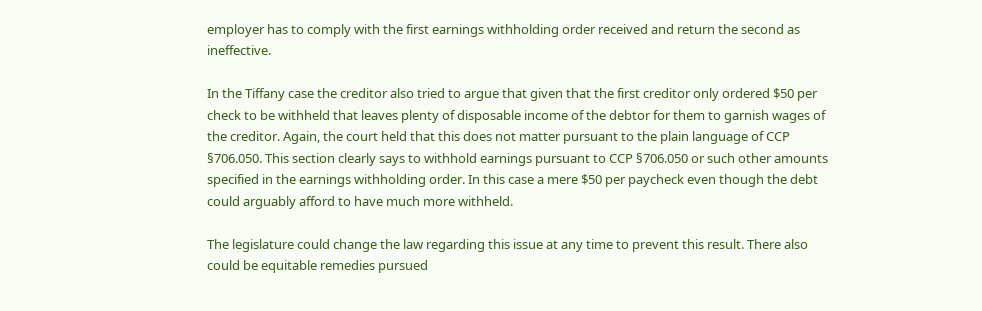employer has to comply with the first earnings withholding order received and return the second as ineffective.

In the Tiffany case the creditor also tried to argue that given that the first creditor only ordered $50 per check to be withheld that leaves plenty of disposable income of the debtor for them to garnish wages of the creditor. Again, the court held that this does not matter pursuant to the plain language of CCP §706.050. This section clearly says to withhold earnings pursuant to CCP §706.050 or such other amounts specified in the earnings withholding order. In this case a mere $50 per paycheck even though the debt could arguably afford to have much more withheld.

The legislature could change the law regarding this issue at any time to prevent this result. There also could be equitable remedies pursued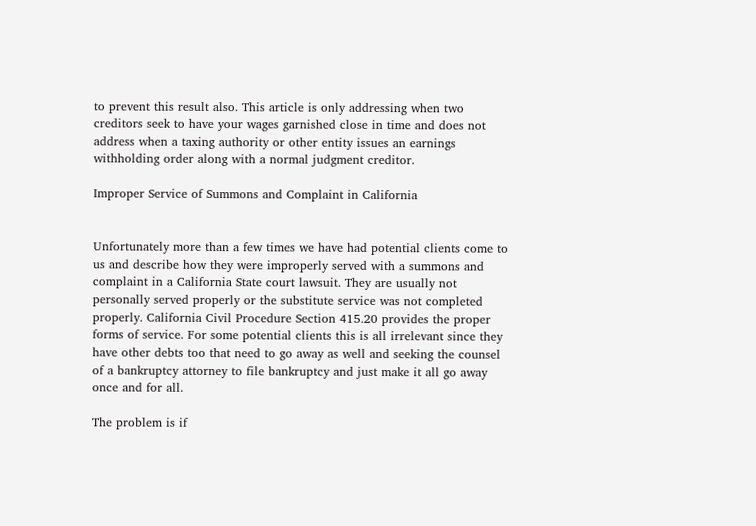to prevent this result also. This article is only addressing when two creditors seek to have your wages garnished close in time and does not address when a taxing authority or other entity issues an earnings withholding order along with a normal judgment creditor.

Improper Service of Summons and Complaint in California


Unfortunately more than a few times we have had potential clients come to us and describe how they were improperly served with a summons and complaint in a California State court lawsuit. They are usually not personally served properly or the substitute service was not completed properly. California Civil Procedure Section 415.20 provides the proper forms of service. For some potential clients this is all irrelevant since they have other debts too that need to go away as well and seeking the counsel of a bankruptcy attorney to file bankruptcy and just make it all go away once and for all.

The problem is if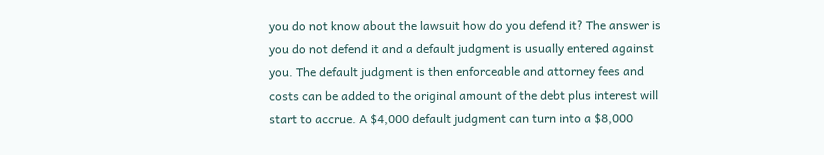you do not know about the lawsuit how do you defend it? The answer is you do not defend it and a default judgment is usually entered against you. The default judgment is then enforceable and attorney fees and costs can be added to the original amount of the debt plus interest will start to accrue. A $4,000 default judgment can turn into a $8,000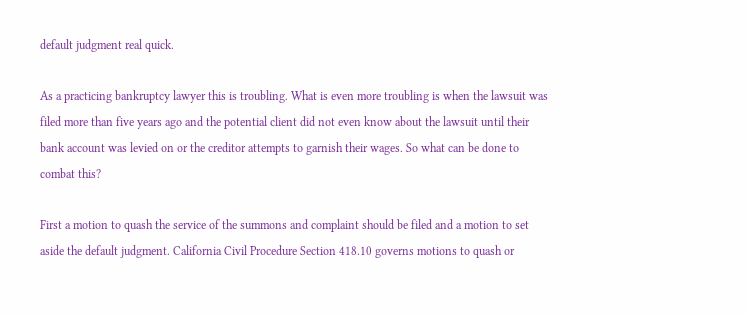default judgment real quick.

As a practicing bankruptcy lawyer this is troubling. What is even more troubling is when the lawsuit was filed more than five years ago and the potential client did not even know about the lawsuit until their bank account was levied on or the creditor attempts to garnish their wages. So what can be done to combat this?

First a motion to quash the service of the summons and complaint should be filed and a motion to set aside the default judgment. California Civil Procedure Section 418.10 governs motions to quash or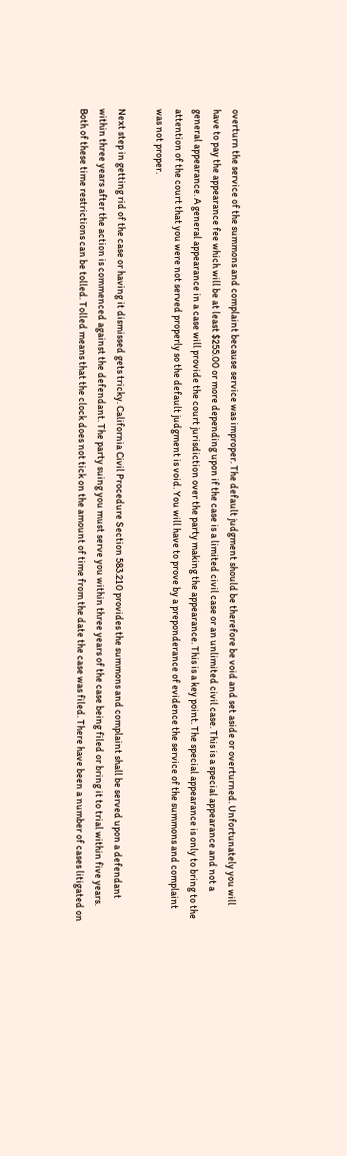overturn the service of the summons and complaint because service was improper. The default judgment should be therefore be void and set aside or overturned. Unfortunately you will have to pay the appearance fee which will be at least $255.00 or more depending upon if the case is a limited civil case or an unlimited civil case. This is a special appearance and not a general appearance. A general appearance in a case will provide the court jurisdiction over the party making the appearance. This is a key point. The special appearance is only to bring to the attention of the court that you were not served properly so the default judgment is void. You will have to prove by a preponderance of evidence the service of the summons and complaint was not proper.

Next step in getting rid of the case or having it dismissed gets tricky. California Civil Procedure Section 583.210 provides the summons and complaint shall be served upon a defendant within three years after the action is commenced against the defendant. The party suing you must serve you within three years of the case being filed or bring it to trial within five years. Both of these time restrictions can be tolled. Tolled means that the clock does not tick on the amount of time from the date the case was filed. There have been a number of cases litigated on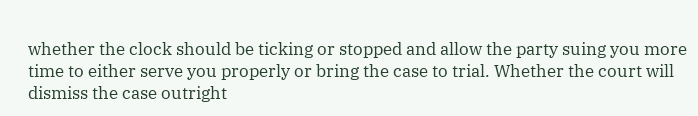whether the clock should be ticking or stopped and allow the party suing you more time to either serve you properly or bring the case to trial. Whether the court will dismiss the case outright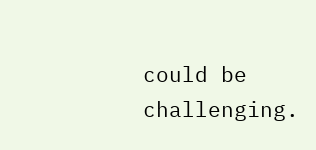could be challenging.